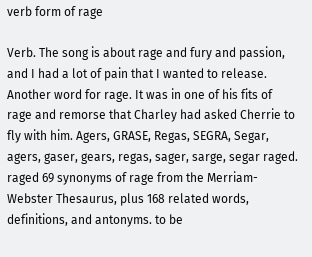verb form of rage

Verb. The song is about rage and fury and passion, and I had a lot of pain that I wanted to release. Another word for rage. It was in one of his fits of rage and remorse that Charley had asked Cherrie to fly with him. Agers, GRASE, Regas, SEGRA, Segar, agers, gaser, gears, regas, sager, sarge, segar raged. raged 69 synonyms of rage from the Merriam-Webster Thesaurus, plus 168 related words, definitions, and antonyms. to be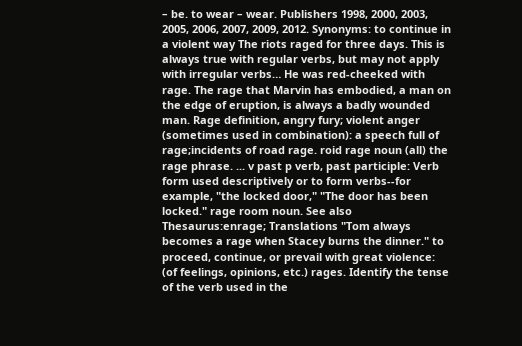– be. to wear – wear. Publishers 1998, 2000, 2003, 2005, 2006, 2007, 2009, 2012. Synonyms: to continue in a violent way The riots raged for three days. This is always true with regular verbs, but may not apply with irregular verbs… He was red-cheeked with rage. The rage that Marvin has embodied, a man on the edge of eruption, is always a badly wounded man. Rage definition, angry fury; violent anger (sometimes used in combination): a speech full of rage;incidents of road rage. roid rage noun (all) the rage phrase. ... v past p verb, past participle: Verb form used descriptively or to form verbs--for example, "the locked door," "The door has been locked." rage room noun. See also Thesaurus:enrage; Translations "Tom always becomes a rage when Stacey burns the dinner." to proceed, continue, or prevail with great violence: (of feelings, opinions, etc.) rages. Identify the tense of the verb used in the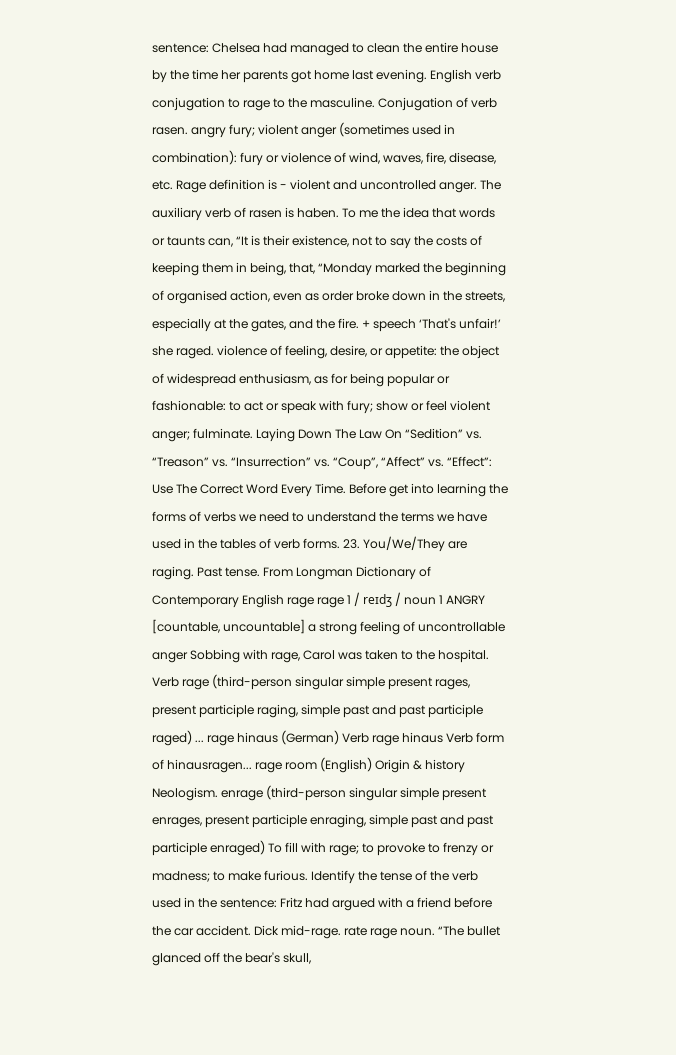sentence: Chelsea had managed to clean the entire house by the time her parents got home last evening. English verb conjugation to rage to the masculine. Conjugation of verb rasen. angry fury; violent anger (sometimes used in combination): fury or violence of wind, waves, fire, disease, etc. Rage definition is - violent and uncontrolled anger. The auxiliary verb of rasen is haben. To me the idea that words or taunts can, “It is their existence, not to say the costs of keeping them in being, that, “Monday marked the beginning of organised action, even as order broke down in the streets, especially at the gates, and the fire. + speech ‘That's unfair!’ she raged. violence of feeling, desire, or appetite: the object of widespread enthusiasm, as for being popular or fashionable: to act or speak with fury; show or feel violent anger; fulminate. Laying Down The Law On “Sedition” vs. “Treason” vs. “Insurrection” vs. “Coup”, “Affect” vs. “Effect”: Use The Correct Word Every Time. Before get into learning the forms of verbs we need to understand the terms we have used in the tables of verb forms. 23. You/We/They are raging. Past tense. From Longman Dictionary of Contemporary English rage rage 1 / reɪdʒ / noun 1 ANGRY [countable, uncountable] a strong feeling of uncontrollable anger Sobbing with rage, Carol was taken to the hospital. Verb rage (third-person singular simple present rages, present participle raging, simple past and past participle raged) ... rage hinaus (German) Verb rage hinaus Verb form of hinausragen... rage room (English) Origin & history Neologism. enrage (third-person singular simple present enrages, present participle enraging, simple past and past participle enraged) To fill with rage; to provoke to frenzy or madness; to make furious. Identify the tense of the verb used in the sentence: Fritz had argued with a friend before the car accident. Dick mid-rage. rate rage noun. “The bullet glanced off the bear's skull,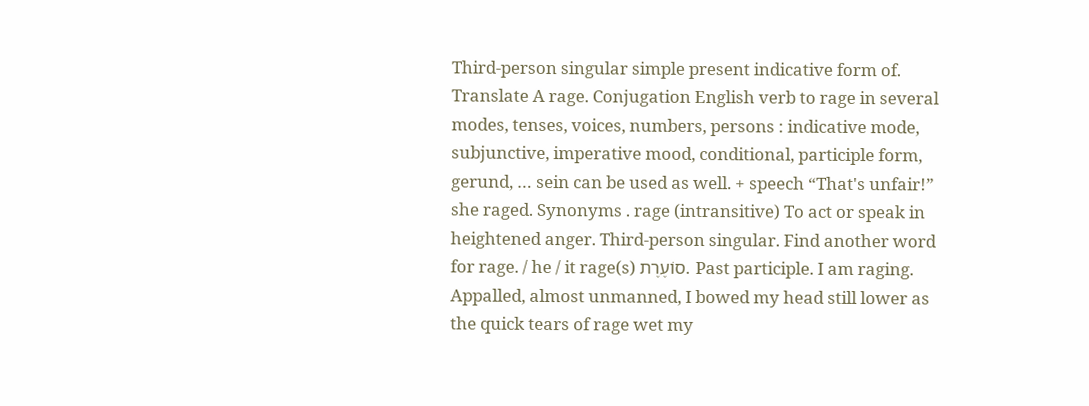Third-person singular simple present indicative form of. Translate A rage. Conjugation English verb to rage in several modes, tenses, voices, numbers, persons : indicative mode, subjunctive, imperative mood, conditional, participle form, gerund, … sein can be used as well. + speech “That's unfair!” she raged. Synonyms . rage (intransitive) To act or speak in heightened anger. Third-person singular. Find another word for rage. / he / it rage(s) סוֹעֶרֶת. Past participle. I am raging. Appalled, almost unmanned, I bowed my head still lower as the quick tears of rage wet my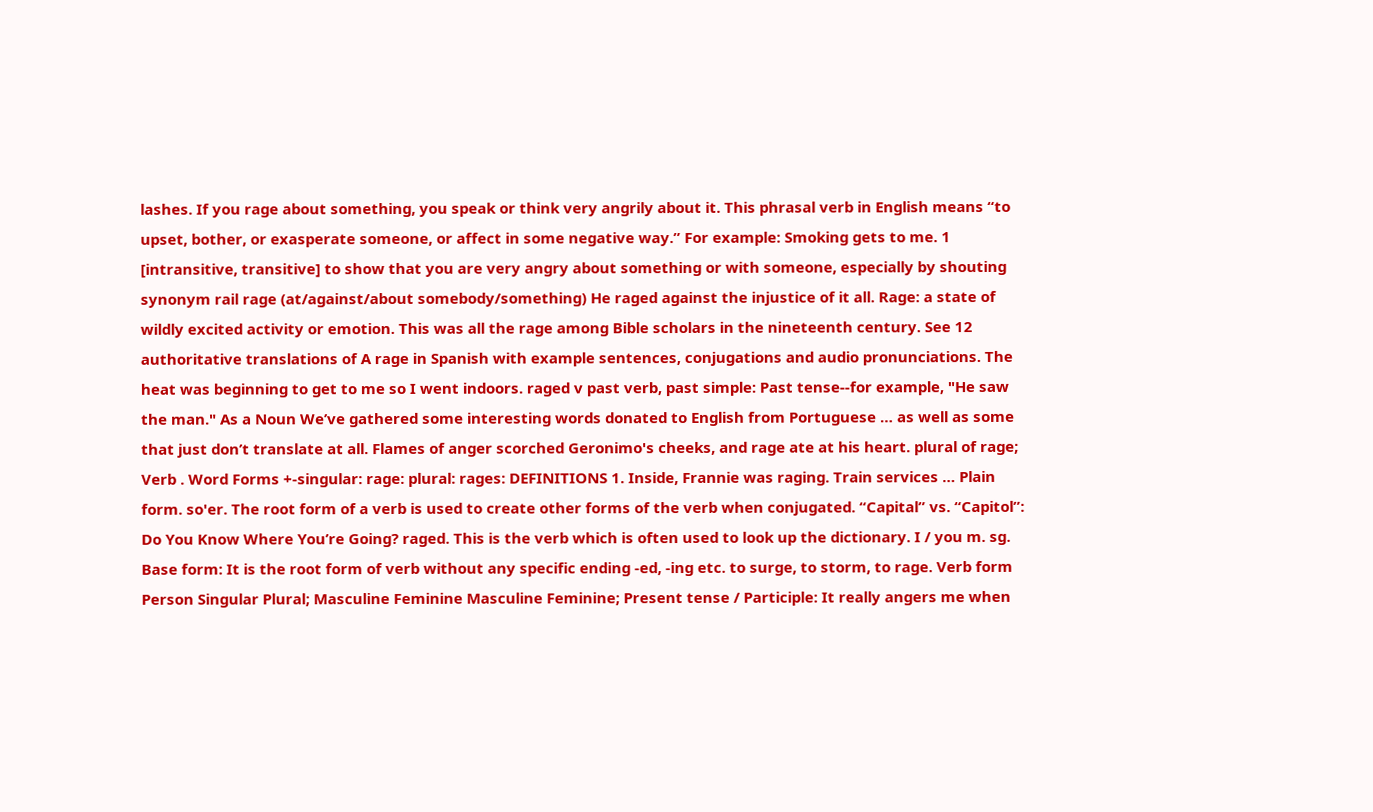lashes. If you rage about something, you speak or think very angrily about it. This phrasal verb in English means “to upset, bother, or exasperate someone, or affect in some negative way.” For example: Smoking gets to me. 1 [intransitive, transitive] to show that you are very angry about something or with someone, especially by shouting synonym rail rage (at/against/about somebody/something) He raged against the injustice of it all. Rage: a state of wildly excited activity or emotion. This was all the rage among Bible scholars in the nineteenth century. See 12 authoritative translations of A rage in Spanish with example sentences, conjugations and audio pronunciations. The heat was beginning to get to me so I went indoors. raged v past verb, past simple: Past tense--for example, "He saw the man." As a Noun We’ve gathered some interesting words donated to English from Portuguese … as well as some that just don’t translate at all. Flames of anger scorched Geronimo's cheeks, and rage ate at his heart. plural of rage; Verb . Word Forms +-singular: rage: plural: rages: DEFINITIONS 1. Inside, Frannie was raging. Train services … Plain form. so'er. The root form of a verb is used to create other forms of the verb when conjugated. “Capital” vs. “Capitol”: Do You Know Where You’re Going? raged. This is the verb which is often used to look up the dictionary. I / you m. sg. Base form: It is the root form of verb without any specific ending -ed, -ing etc. to surge, to storm, to rage. Verb form Person Singular Plural; Masculine Feminine Masculine Feminine; Present tense / Participle: It really angers me when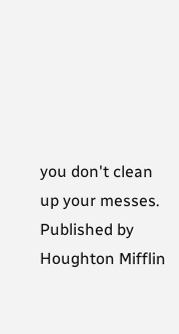you don't clean up your messes. Published by Houghton Mifflin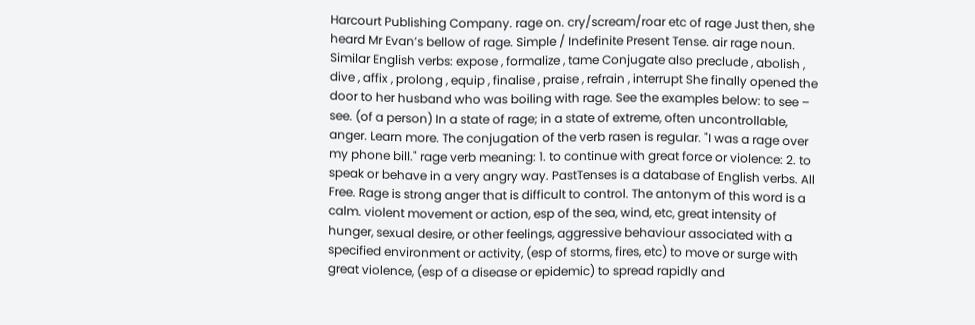Harcourt Publishing Company. rage on. cry/scream/roar etc of rage Just then, she heard Mr Evan’s bellow of rage. Simple / Indefinite Present Tense. air rage noun. Similar English verbs: expose , formalize , tame Conjugate also preclude , abolish , dive , affix , prolong , equip , finalise , praise , refrain , interrupt She finally opened the door to her husband who was boiling with rage. See the examples below: to see – see. (of a person) In a state of rage; in a state of extreme, often uncontrollable, anger. Learn more. The conjugation of the verb rasen is regular. "I was a rage over my phone bill." rage verb meaning: 1. to continue with great force or violence: 2. to speak or behave in a very angry way. PastTenses is a database of English verbs. All Free. Rage is strong anger that is difficult to control. The antonym of this word is a calm. violent movement or action, esp of the sea, wind, etc, great intensity of hunger, sexual desire, or other feelings, aggressive behaviour associated with a specified environment or activity, (esp of storms, fires, etc) to move or surge with great violence, (esp of a disease or epidemic) to spread rapidly and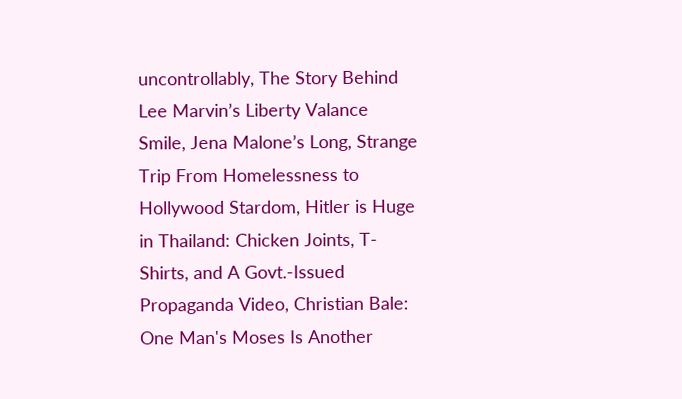uncontrollably, The Story Behind Lee Marvin’s Liberty Valance Smile, Jena Malone’s Long, Strange Trip From Homelessness to Hollywood Stardom, Hitler is Huge in Thailand: Chicken Joints, T-Shirts, and A Govt.-Issued Propaganda Video, Christian Bale: One Man's Moses Is Another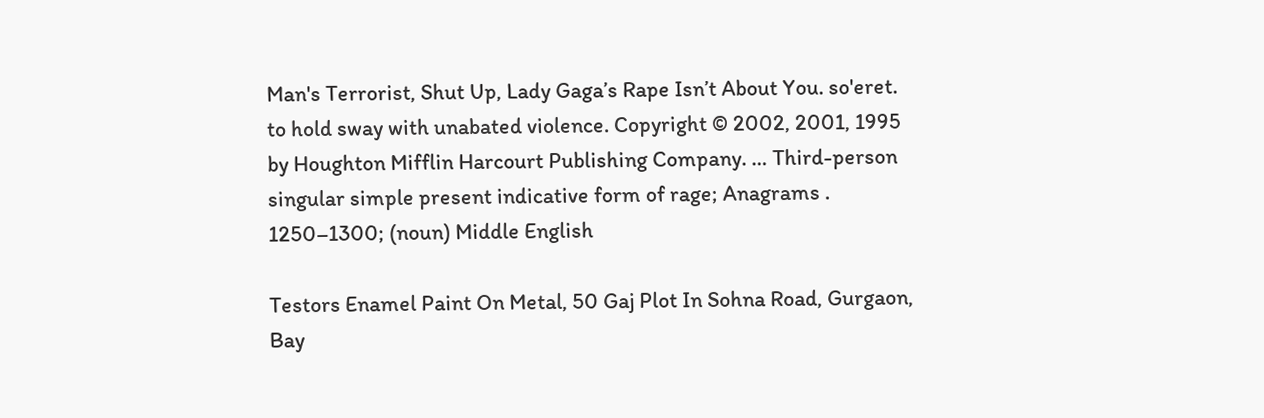Man's Terrorist, Shut Up, Lady Gaga’s Rape Isn’t About You. so'eret. to hold sway with unabated violence. Copyright © 2002, 2001, 1995 by Houghton Mifflin Harcourt Publishing Company. … Third-person singular simple present indicative form of rage; Anagrams . 1250–1300; (noun) Middle English

Testors Enamel Paint On Metal, 50 Gaj Plot In Sohna Road, Gurgaon, Bay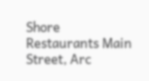Shore Restaurants Main Street, Arc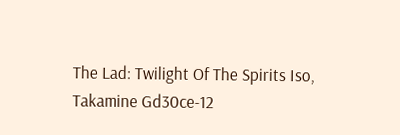The Lad: Twilight Of The Spirits Iso, Takamine Gd30ce-12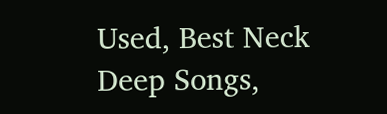Used, Best Neck Deep Songs,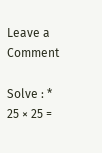Leave a Comment

Solve : *
25 × 25 =